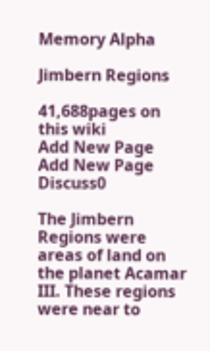Memory Alpha

Jimbern Regions

41,688pages on
this wiki
Add New Page
Add New Page Discuss0

The Jimbern Regions were areas of land on the planet Acamar III. These regions were near to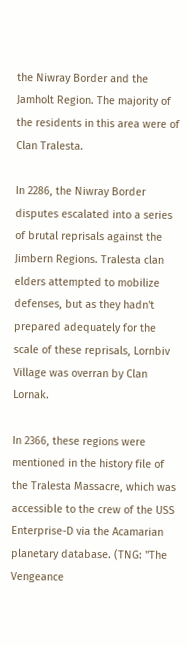the Niwray Border and the Jamholt Region. The majority of the residents in this area were of Clan Tralesta.

In 2286, the Niwray Border disputes escalated into a series of brutal reprisals against the Jimbern Regions. Tralesta clan elders attempted to mobilize defenses, but as they hadn't prepared adequately for the scale of these reprisals, Lornbiv Village was overran by Clan Lornak.

In 2366, these regions were mentioned in the history file of the Tralesta Massacre, which was accessible to the crew of the USS Enterprise-D via the Acamarian planetary database. (TNG: "The Vengeance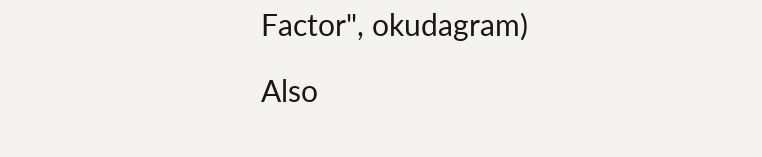Factor", okudagram)

Also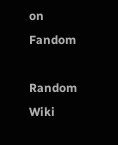on Fandom

Random Wiki